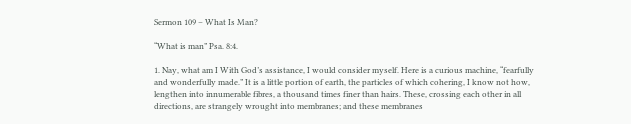Sermon 109 – What Is Man?

“What is man” Psa. 8:4.

1. Nay, what am I With God’s assistance, I would consider myself. Here is a curious machine, “fearfully and wonderfully made.” It is a little portion of earth, the particles of which cohering, I know not how, lengthen into innumerable fibres, a thousand times finer than hairs. These, crossing each other in all directions, are strangely wrought into membranes; and these membranes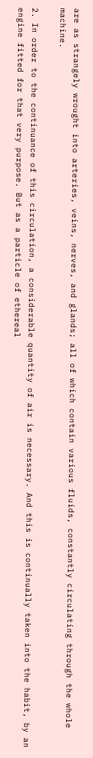are as strangely wrought into arteries, veins, nerves, and glands; all of which contain various fluids, constantly circulating through the whole machine.

2. In order to the continuance of this circulation, a considerable quantity of air is necessary. And this is continually taken into the habit, by an engine fitted for that very purpose. But as a particle of ethereal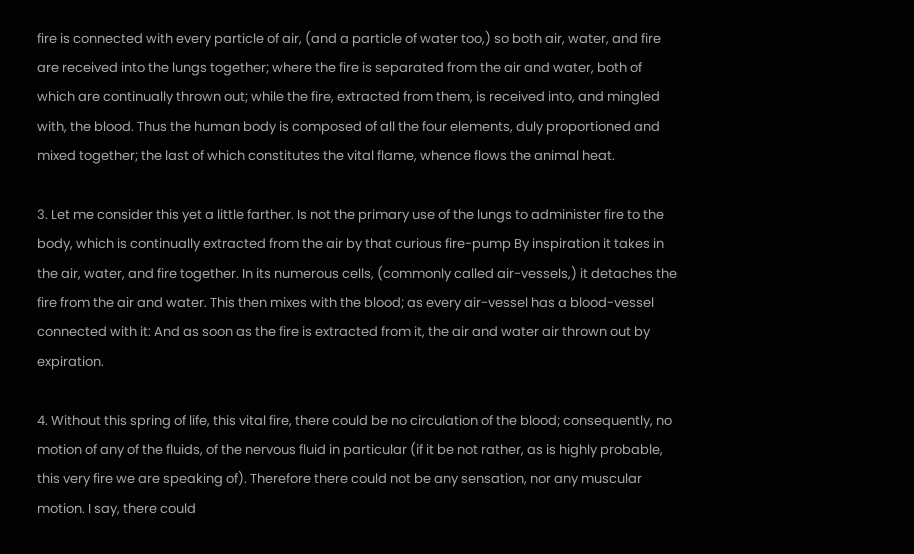fire is connected with every particle of air, (and a particle of water too,) so both air, water, and fire are received into the lungs together; where the fire is separated from the air and water, both of which are continually thrown out; while the fire, extracted from them, is received into, and mingled with, the blood. Thus the human body is composed of all the four elements, duly proportioned and mixed together; the last of which constitutes the vital flame, whence flows the animal heat.

3. Let me consider this yet a little farther. Is not the primary use of the lungs to administer fire to the body, which is continually extracted from the air by that curious fire-pump By inspiration it takes in the air, water, and fire together. In its numerous cells, (commonly called air-vessels,) it detaches the fire from the air and water. This then mixes with the blood; as every air-vessel has a blood-vessel connected with it: And as soon as the fire is extracted from it, the air and water air thrown out by expiration.

4. Without this spring of life, this vital fire, there could be no circulation of the blood; consequently, no motion of any of the fluids, of the nervous fluid in particular (if it be not rather, as is highly probable, this very fire we are speaking of). Therefore there could not be any sensation, nor any muscular motion. I say, there could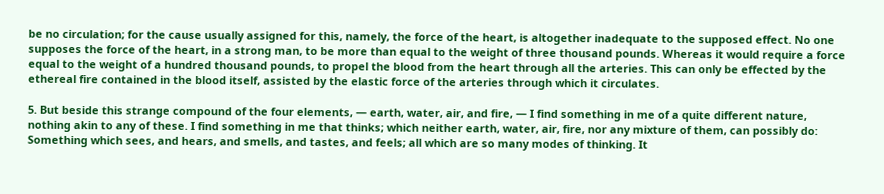be no circulation; for the cause usually assigned for this, namely, the force of the heart, is altogether inadequate to the supposed effect. No one supposes the force of the heart, in a strong man, to be more than equal to the weight of three thousand pounds. Whereas it would require a force equal to the weight of a hundred thousand pounds, to propel the blood from the heart through all the arteries. This can only be effected by the ethereal fire contained in the blood itself, assisted by the elastic force of the arteries through which it circulates.

5. But beside this strange compound of the four elements, — earth, water, air, and fire, — I find something in me of a quite different nature, nothing akin to any of these. I find something in me that thinks; which neither earth, water, air, fire, nor any mixture of them, can possibly do: Something which sees, and hears, and smells, and tastes, and feels; all which are so many modes of thinking. It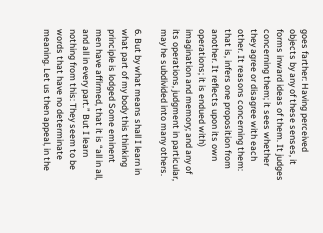goes farther: Having perceived objects by any of these senses, it forms inward ideas of them. It judges concerning them; it sees whether they agree or disagree with each other. It reasons concerning them: that is, infers one proposition from another. It reflects upon its own operations; it is endued with) imagination and memory; and any of its operations, judgment in particular, may he subdivided into many others.

6. But by what means shall I learn in what part of my body this thinking principle is lodged Some eminent men have affirmed, that it is “all in all, and all in every part.” But I learn nothing from this: They seem to be words that have no determinate meaning. Let us then appeal, in the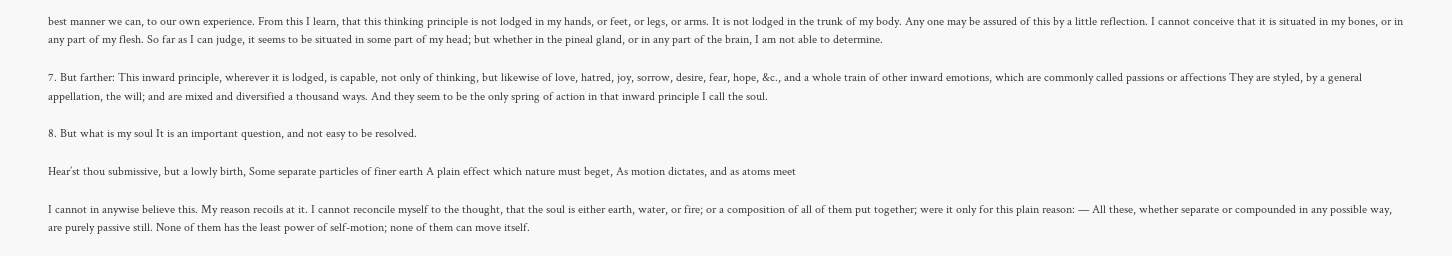best manner we can, to our own experience. From this I learn, that this thinking principle is not lodged in my hands, or feet, or legs, or arms. It is not lodged in the trunk of my body. Any one may be assured of this by a little reflection. I cannot conceive that it is situated in my bones, or in any part of my flesh. So far as I can judge, it seems to be situated in some part of my head; but whether in the pineal gland, or in any part of the brain, I am not able to determine.

7. But farther: This inward principle, wherever it is lodged, is capable, not only of thinking, but likewise of love, hatred, joy, sorrow, desire, fear, hope, &c., and a whole train of other inward emotions, which are commonly called passions or affections They are styled, by a general appellation, the will; and are mixed and diversified a thousand ways. And they seem to be the only spring of action in that inward principle I call the soul.

8. But what is my soul It is an important question, and not easy to be resolved.

Hear’st thou submissive, but a lowly birth, Some separate particles of finer earth A plain effect which nature must beget, As motion dictates, and as atoms meet

I cannot in anywise believe this. My reason recoils at it. I cannot reconcile myself to the thought, that the soul is either earth, water, or fire; or a composition of all of them put together; were it only for this plain reason: — All these, whether separate or compounded in any possible way, are purely passive still. None of them has the least power of self-motion; none of them can move itself.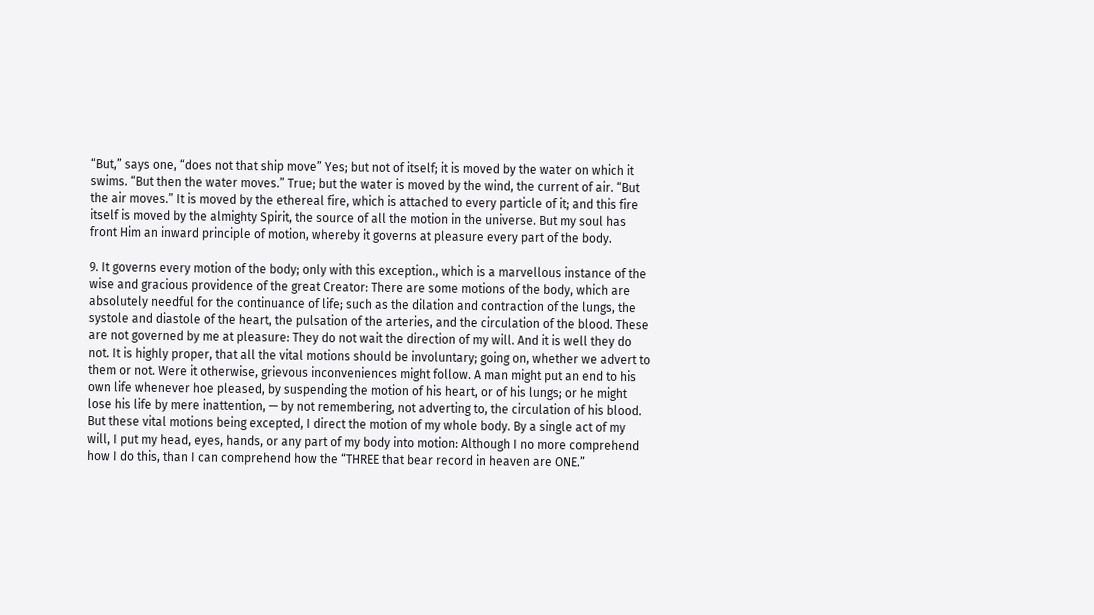“But,” says one, “does not that ship move” Yes; but not of itself; it is moved by the water on which it swims. “But then the water moves.” True; but the water is moved by the wind, the current of air. “But the air moves.” It is moved by the ethereal fire, which is attached to every particle of it; and this fire itself is moved by the almighty Spirit, the source of all the motion in the universe. But my soul has front Him an inward principle of motion, whereby it governs at pleasure every part of the body.

9. It governs every motion of the body; only with this exception., which is a marvellous instance of the wise and gracious providence of the great Creator: There are some motions of the body, which are absolutely needful for the continuance of life; such as the dilation and contraction of the lungs, the systole and diastole of the heart, the pulsation of the arteries, and the circulation of the blood. These are not governed by me at pleasure: They do not wait the direction of my will. And it is well they do not. It is highly proper, that all the vital motions should be involuntary; going on, whether we advert to them or not. Were it otherwise, grievous inconveniences might follow. A man might put an end to his own life whenever hoe pleased, by suspending the motion of his heart, or of his lungs; or he might lose his life by mere inattention, — by not remembering, not adverting to, the circulation of his blood. But these vital motions being excepted, I direct the motion of my whole body. By a single act of my will, I put my head, eyes, hands, or any part of my body into motion: Although I no more comprehend how I do this, than I can comprehend how the “THREE that bear record in heaven are ONE.”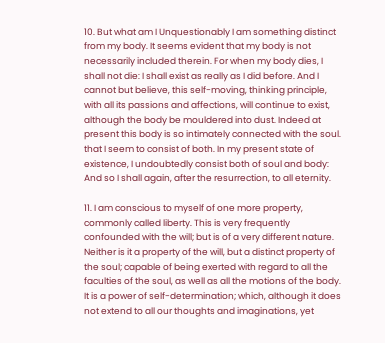10. But what am I Unquestionably I am something distinct from my body. It seems evident that my body is not necessarily included therein. For when my body dies, I shall not die: I shall exist as really as I did before. And I cannot but believe, this self-moving, thinking principle, with all its passions and affections, will continue to exist, although the body be mouldered into dust. Indeed at present this body is so intimately connected with the soul. that I seem to consist of both. In my present state of existence, I undoubtedly consist both of soul and body: And so I shall again, after the resurrection, to all eternity.

11. I am conscious to myself of one more property, commonly called liberty. This is very frequently confounded with the will; but is of a very different nature. Neither is it a property of the will, but a distinct property of the soul; capable of being exerted with regard to all the faculties of the soul, as well as all the motions of the body. It is a power of self-determination; which, although it does not extend to all our thoughts and imaginations, yet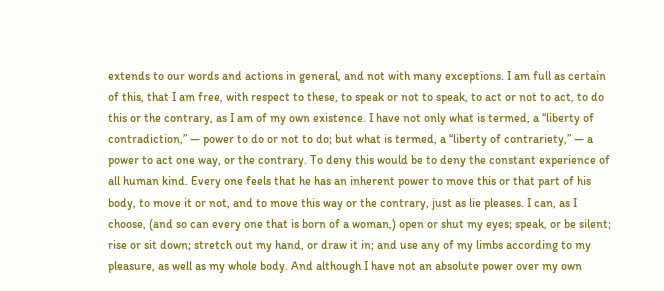extends to our words and actions in general, and not with many exceptions. I am full as certain of this, that I am free, with respect to these, to speak or not to speak, to act or not to act, to do this or the contrary, as I am of my own existence. I have not only what is termed, a “liberty of contradiction,” — power to do or not to do; but what is termed, a “liberty of contrariety,” — a power to act one way, or the contrary. To deny this would be to deny the constant experience of all human kind. Every one feels that he has an inherent power to move this or that part of his body, to move it or not, and to move this way or the contrary, just as lie pleases. I can, as I choose, (and so can every one that is born of a woman,) open or shut my eyes; speak, or be silent; rise or sit down; stretch out my hand, or draw it in; and use any of my limbs according to my pleasure, as well as my whole body. And although I have not an absolute power over my own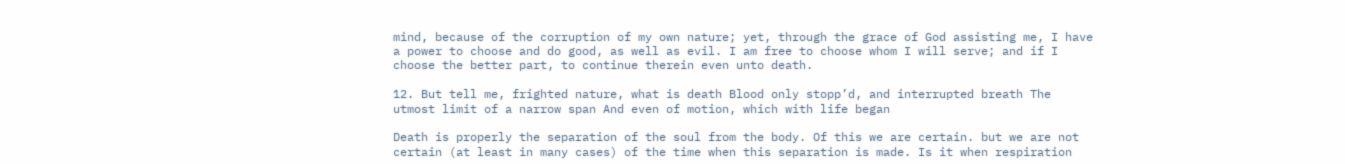mind, because of the corruption of my own nature; yet, through the grace of God assisting me, I have a power to choose and do good, as well as evil. I am free to choose whom I will serve; and if I choose the better part, to continue therein even unto death.

12. But tell me, frighted nature, what is death Blood only stopp’d, and interrupted breath The utmost limit of a narrow span And even of motion, which with life began

Death is properly the separation of the soul from the body. Of this we are certain. but we are not certain (at least in many cases) of the time when this separation is made. Is it when respiration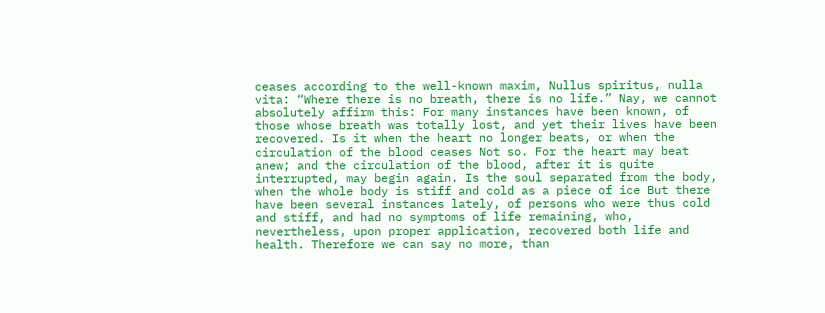ceases according to the well-known maxim, Nullus spiritus, nulla vita: “Where there is no breath, there is no life.” Nay, we cannot absolutely affirm this: For many instances have been known, of those whose breath was totally lost, and yet their lives have been recovered. Is it when the heart no longer beats, or when the circulation of the blood ceases Not so. For the heart may beat anew; and the circulation of the blood, after it is quite interrupted, may begin again. Is the soul separated from the body, when the whole body is stiff and cold as a piece of ice But there have been several instances lately, of persons who were thus cold and stiff, and had no symptoms of life remaining, who, nevertheless, upon proper application, recovered both life and health. Therefore we can say no more, than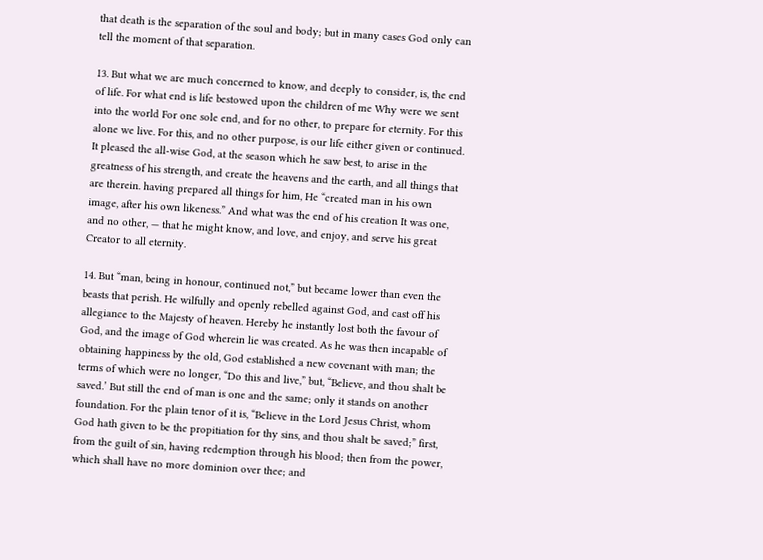that death is the separation of the soul and body; but in many cases God only can tell the moment of that separation.

13. But what we are much concerned to know, and deeply to consider, is, the end of life. For what end is life bestowed upon the children of me Why were we sent into the world For one sole end, and for no other, to prepare for eternity. For this alone we live. For this, and no other purpose, is our life either given or continued. It pleased the all-wise God, at the season which he saw best, to arise in the greatness of his strength, and create the heavens and the earth, and all things that are therein. having prepared all things for him, He “created man in his own image, after his own likeness.” And what was the end of his creation It was one, and no other, — that he might know, and love, and enjoy, and serve his great Creator to all eternity.

14. But “man, being in honour, continued not,” but became lower than even the beasts that perish. He wilfully and openly rebelled against God, and cast off his allegiance to the Majesty of heaven. Hereby he instantly lost both the favour of God, and the image of God wherein lie was created. As he was then incapable of obtaining happiness by the old, God established a new covenant with man; the terms of which were no longer, “Do this and live,” but, “Believe, and thou shalt be saved.’ But still the end of man is one and the same; only it stands on another foundation. For the plain tenor of it is, “Believe in the Lord Jesus Christ, whom God hath given to be the propitiation for thy sins, and thou shalt be saved;” first, from the guilt of sin, having redemption through his blood; then from the power, which shall have no more dominion over thee; and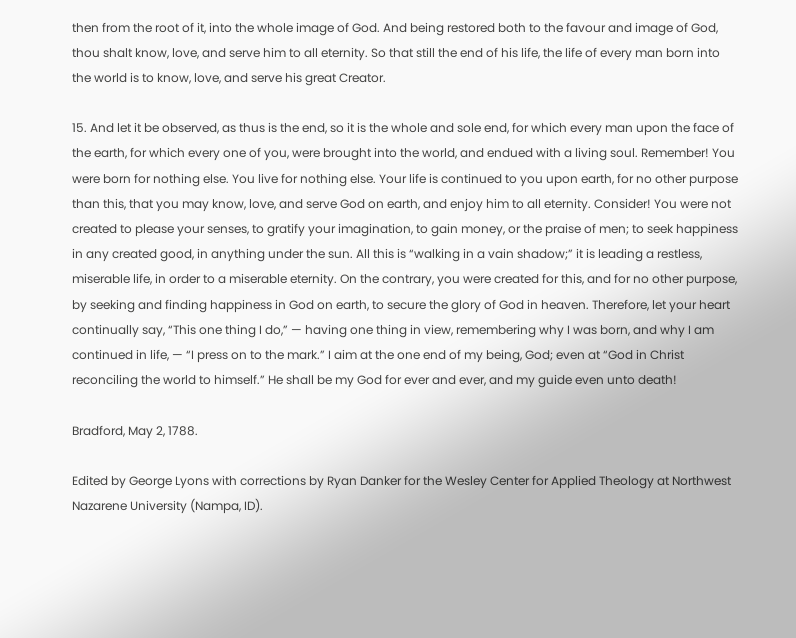then from the root of it, into the whole image of God. And being restored both to the favour and image of God, thou shalt know, love, and serve him to all eternity. So that still the end of his life, the life of every man born into the world is to know, love, and serve his great Creator.

15. And let it be observed, as thus is the end, so it is the whole and sole end, for which every man upon the face of the earth, for which every one of you, were brought into the world, and endued with a living soul. Remember! You were born for nothing else. You live for nothing else. Your life is continued to you upon earth, for no other purpose than this, that you may know, love, and serve God on earth, and enjoy him to all eternity. Consider! You were not created to please your senses, to gratify your imagination, to gain money, or the praise of men; to seek happiness in any created good, in anything under the sun. All this is “walking in a vain shadow;” it is leading a restless, miserable life, in order to a miserable eternity. On the contrary, you were created for this, and for no other purpose, by seeking and finding happiness in God on earth, to secure the glory of God in heaven. Therefore, let your heart continually say, “This one thing I do,” — having one thing in view, remembering why I was born, and why I am continued in life, — “I press on to the mark.” I aim at the one end of my being, God; even at “God in Christ reconciling the world to himself.” He shall be my God for ever and ever, and my guide even unto death!

Bradford, May 2, 1788.

Edited by George Lyons with corrections by Ryan Danker for the Wesley Center for Applied Theology at Northwest Nazarene University (Nampa, ID).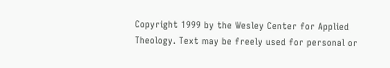Copyright 1999 by the Wesley Center for Applied Theology. Text may be freely used for personal or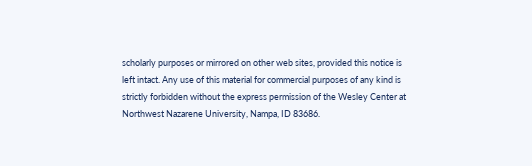scholarly purposes or mirrored on other web sites, provided this notice is left intact. Any use of this material for commercial purposes of any kind is strictly forbidden without the express permission of the Wesley Center at Northwest Nazarene University, Nampa, ID 83686.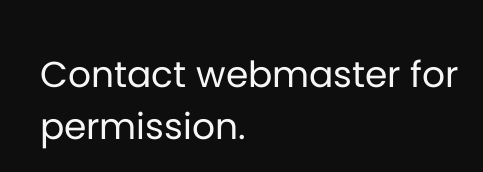Contact webmaster for permission.